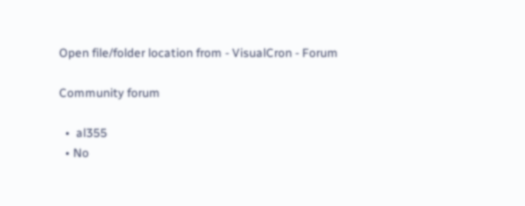Open file/folder location from - VisualCron - Forum

Community forum

  •  al355
  • No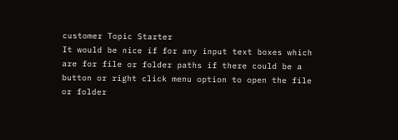customer Topic Starter
It would be nice if for any input text boxes which are for file or folder paths if there could be a button or right click menu option to open the file or folder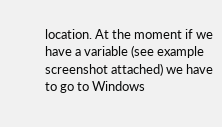location. At the moment if we have a variable (see example screenshot attached) we have to go to Windows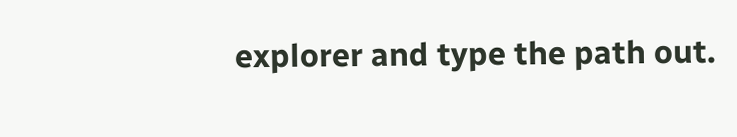explorer and type the path out.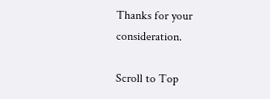Thanks for your consideration.

Scroll to Top